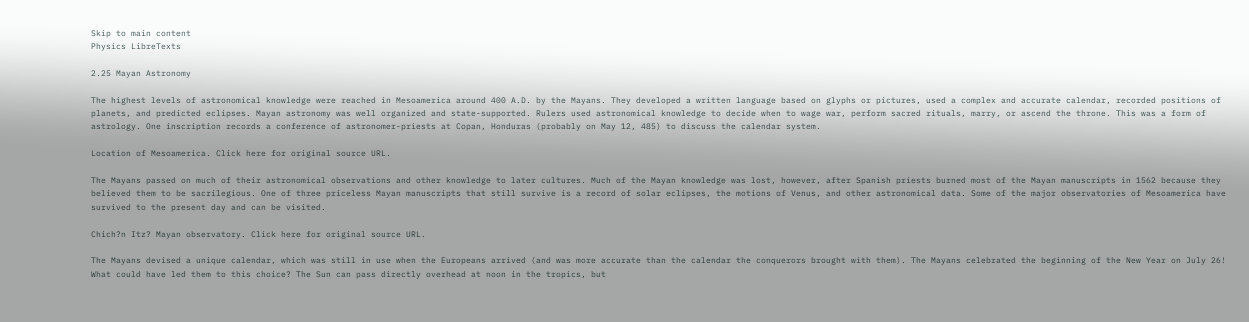Skip to main content
Physics LibreTexts

2.25 Mayan Astronomy

The highest levels of astronomical knowledge were reached in Mesoamerica around 400 A.D. by the Mayans. They developed a written language based on glyphs or pictures, used a complex and accurate calendar, recorded positions of planets, and predicted eclipses. Mayan astronomy was well organized and state-supported. Rulers used astronomical knowledge to decide when to wage war, perform sacred rituals, marry, or ascend the throne. This was a form of astrology. One inscription records a conference of astronomer-priests at Copan, Honduras (probably on May 12, 485) to discuss the calendar system.

Location of Mesoamerica. Click here for original source URL.

The Mayans passed on much of their astronomical observations and other knowledge to later cultures. Much of the Mayan knowledge was lost, however, after Spanish priests burned most of the Mayan manuscripts in 1562 because they believed them to be sacrilegious. One of three priceless Mayan manuscripts that still survive is a record of solar eclipses, the motions of Venus, and other astronomical data. Some of the major observatories of Mesoamerica have survived to the present day and can be visited.

Chich?n Itz? Mayan observatory. Click here for original source URL.

The Mayans devised a unique calendar, which was still in use when the Europeans arrived (and was more accurate than the calendar the conquerors brought with them). The Mayans celebrated the beginning of the New Year on July 26! What could have led them to this choice? The Sun can pass directly overhead at noon in the tropics, but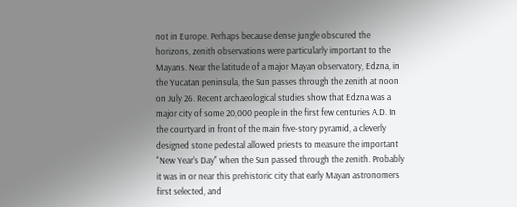not in Europe. Perhaps because dense jungle obscured the horizons, zenith observations were particularly important to the Mayans. Near the latitude of a major Mayan observatory, Edzna, in the Yucatan peninsula, the Sun passes through the zenith at noon on July 26. Recent archaeological studies show that Edzna was a major city of some 20,000 people in the first few centuries A.D. In the courtyard in front of the main five-story pyramid, a cleverly designed stone pedestal allowed priests to measure the important "New Year's Day" when the Sun passed through the zenith. Probably it was in or near this prehistoric city that early Mayan astronomers first selected, and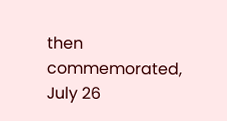then commemorated, July 26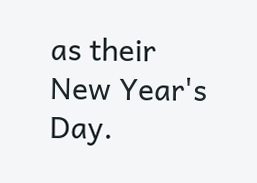as their New Year's Day.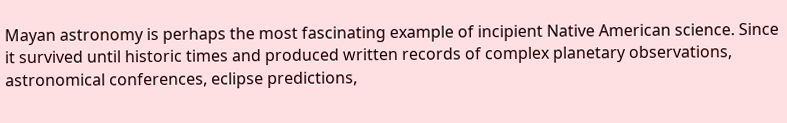Mayan astronomy is perhaps the most fascinating example of incipient Native American science. Since it survived until historic times and produced written records of complex planetary observations, astronomical conferences, eclipse predictions,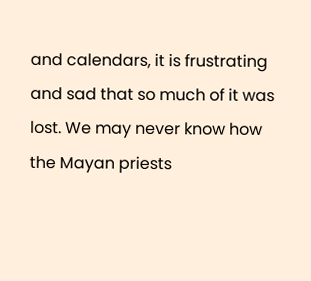and calendars, it is frustrating and sad that so much of it was lost. We may never know how the Mayan priests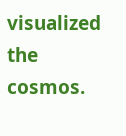visualized the cosmos.